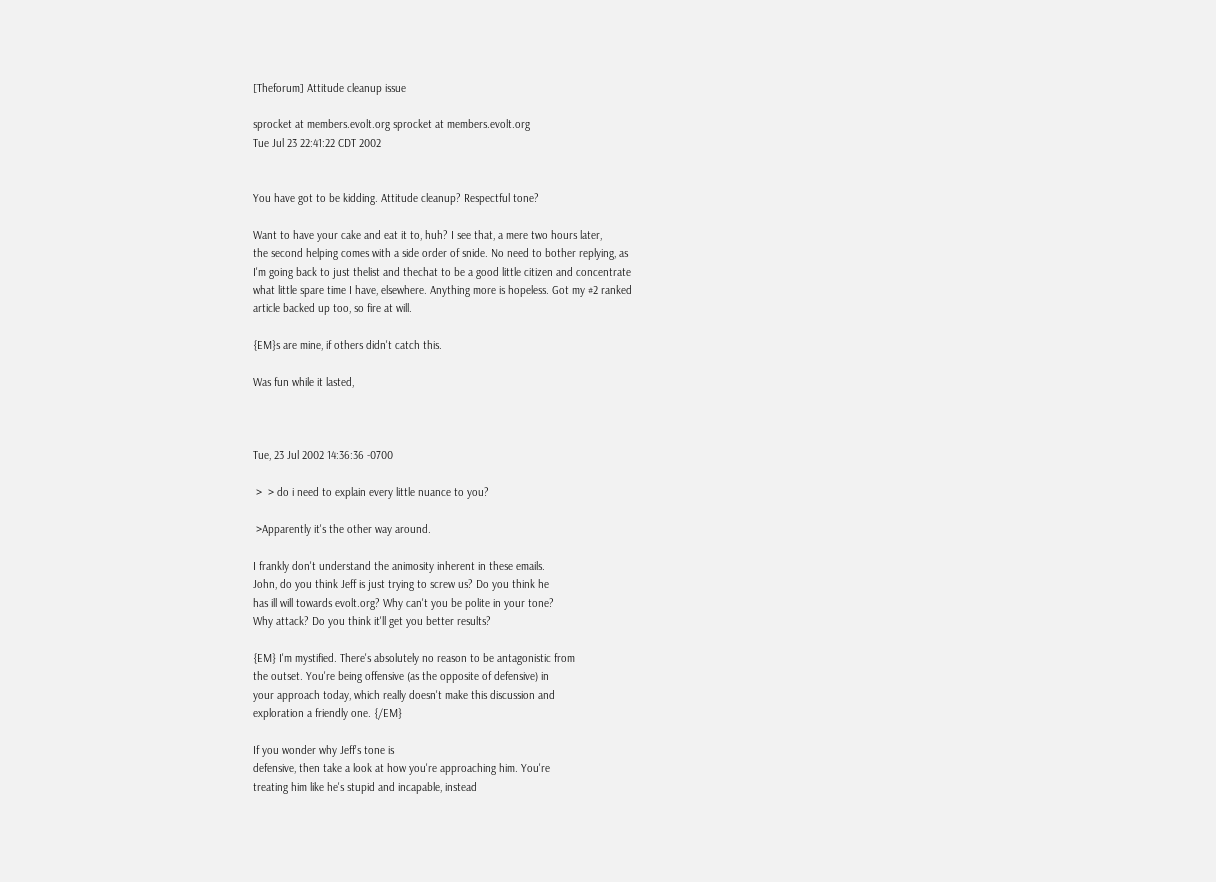[Theforum] Attitude cleanup issue

sprocket at members.evolt.org sprocket at members.evolt.org
Tue Jul 23 22:41:22 CDT 2002


You have got to be kidding. Attitude cleanup? Respectful tone?

Want to have your cake and eat it to, huh? I see that, a mere two hours later,
the second helping comes with a side order of snide. No need to bother replying, as
I'm going back to just thelist and thechat to be a good little citizen and concentrate
what little spare time I have, elsewhere. Anything more is hopeless. Got my #2 ranked
article backed up too, so fire at will.

{EM}s are mine, if others didn't catch this.

Was fun while it lasted,



Tue, 23 Jul 2002 14:36:36 -0700

 >  > do i need to explain every little nuance to you?

 >Apparently it's the other way around.

I frankly don't understand the animosity inherent in these emails.
John, do you think Jeff is just trying to screw us? Do you think he
has ill will towards evolt.org? Why can't you be polite in your tone?
Why attack? Do you think it'll get you better results?

{EM} I'm mystified. There's absolutely no reason to be antagonistic from
the outset. You're being offensive (as the opposite of defensive) in
your approach today, which really doesn't make this discussion and
exploration a friendly one. {/EM}

If you wonder why Jeff's tone is
defensive, then take a look at how you're approaching him. You're
treating him like he's stupid and incapable, instead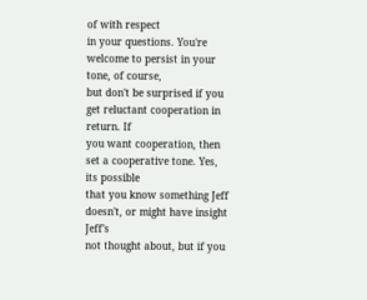of with respect
in your questions. You're welcome to persist in your tone, of course,
but don't be surprised if you get reluctant cooperation in return. If
you want cooperation, then set a cooperative tone. Yes, its possible
that you know something Jeff doesn't, or might have insight Jeff's
not thought about, but if you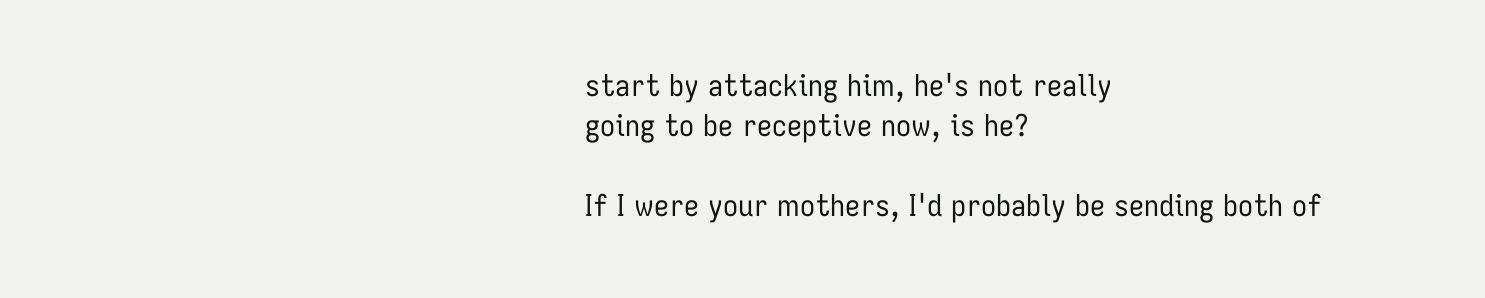start by attacking him, he's not really
going to be receptive now, is he?

If I were your mothers, I'd probably be sending both of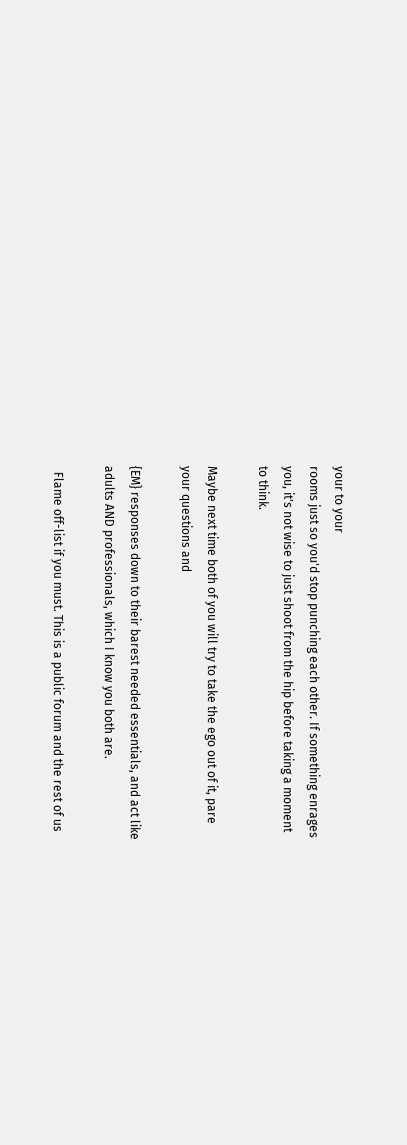your to your
rooms just so you'd stop punching each other. If something enrages
you, it's not wise to just shoot from the hip before taking a moment
to think.

Maybe next time both of you will try to take the ego out of it, pare
your questions and

{EM} responses down to their barest needed essentials, and act like
adults AND professionals, which I know you both are.

  Flame off-list if you must. This is a public forum and the rest of us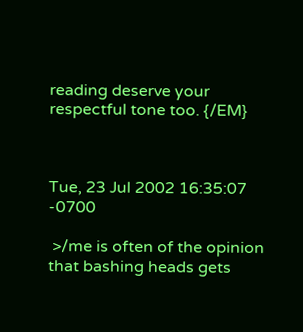reading deserve your respectful tone too. {/EM}



Tue, 23 Jul 2002 16:35:07 -0700

 >/me is often of the opinion that bashing heads gets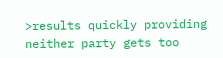>results quickly providing neither party gets too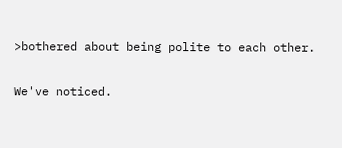>bothered about being polite to each other.

We've noticed.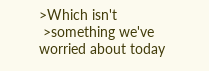>Which isn't
 >something we've worried about today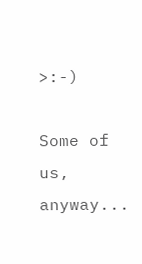>:-)

Some of us, anyway...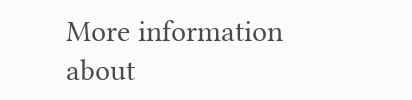More information about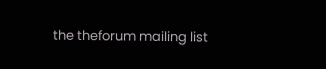the theforum mailing list